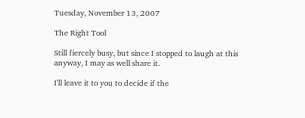Tuesday, November 13, 2007

The Right Tool

Still fiercely busy, but since I stopped to laugh at this anyway, I may as well share it.

I'll leave it to you to decide if the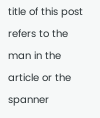title of this post refers to the man in the article or the spanner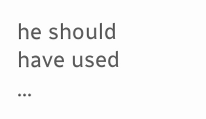he should have used ...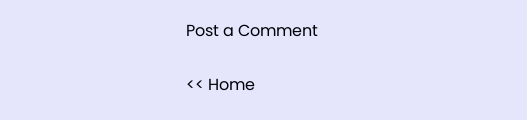Post a Comment

<< Home